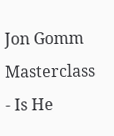Jon Gomm Masterclass - Is He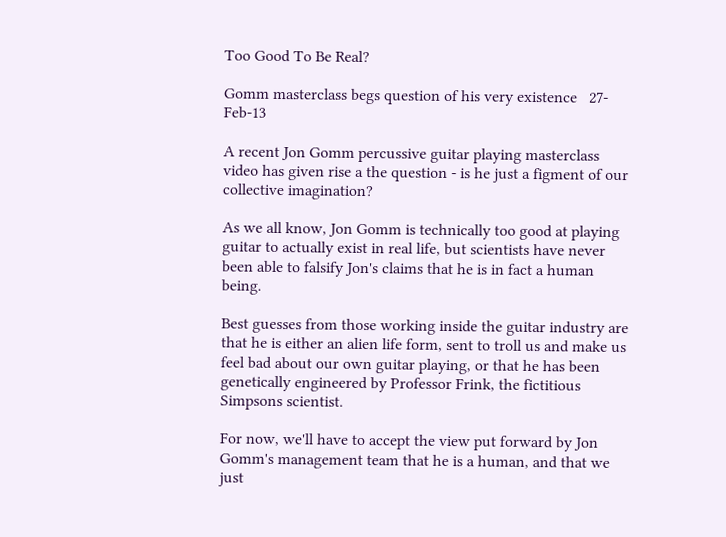Too Good To Be Real?

Gomm masterclass begs question of his very existence   27-Feb-13

A recent Jon Gomm percussive guitar playing masterclass video has given rise a the question - is he just a figment of our collective imagination?

As we all know, Jon Gomm is technically too good at playing guitar to actually exist in real life, but scientists have never been able to falsify Jon's claims that he is in fact a human being.

Best guesses from those working inside the guitar industry are that he is either an alien life form, sent to troll us and make us feel bad about our own guitar playing, or that he has been genetically engineered by Professor Frink, the fictitious Simpsons scientist.

For now, we'll have to accept the view put forward by Jon Gomm's management team that he is a human, and that we just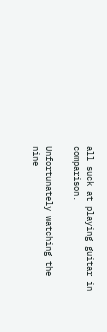all suck at playing guitar in comparison.

Unfortunately watching the nine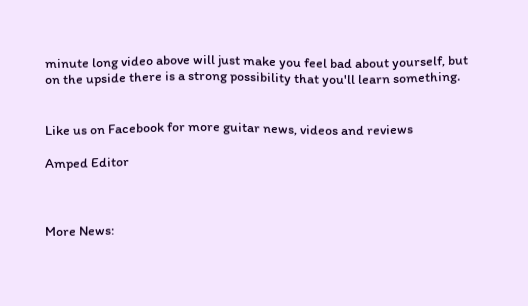minute long video above will just make you feel bad about yourself, but on the upside there is a strong possibility that you'll learn something.


Like us on Facebook for more guitar news, videos and reviews

Amped Editor



More News: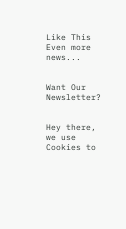Like This
Even more news...


Want Our Newsletter?


Hey there, we use Cookies to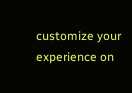customize your experience on